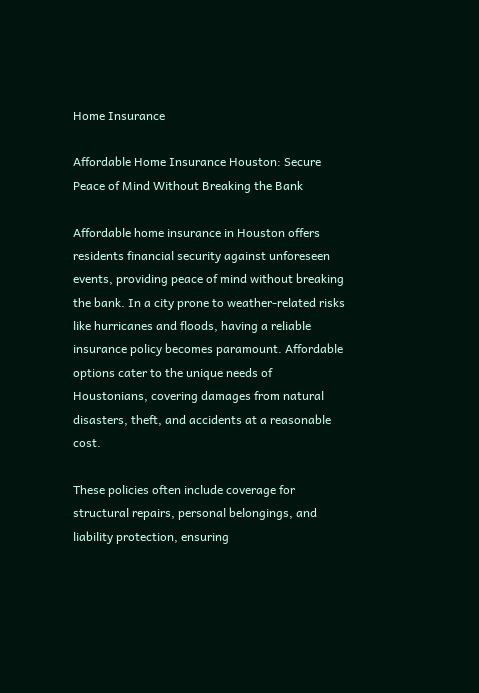Home Insurance

Affordable Home Insurance Houston: Secure Peace of Mind Without Breaking the Bank

Affordable home insurance in Houston offers residents financial security against unforeseen events, providing peace of mind without breaking the bank. In a city prone to weather-related risks like hurricanes and floods, having a reliable insurance policy becomes paramount. Affordable options cater to the unique needs of Houstonians, covering damages from natural disasters, theft, and accidents at a reasonable cost.

These policies often include coverage for structural repairs, personal belongings, and liability protection, ensuring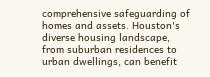comprehensive safeguarding of homes and assets. Houston's diverse housing landscape, from suburban residences to urban dwellings, can benefit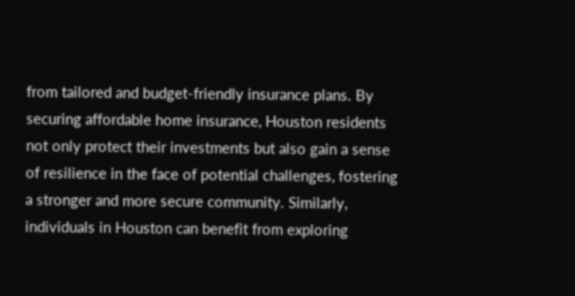from tailored and budget-friendly insurance plans. By securing affordable home insurance, Houston residents not only protect their investments but also gain a sense of resilience in the face of potential challenges, fostering a stronger and more secure community. Similarly, individuals in Houston can benefit from exploring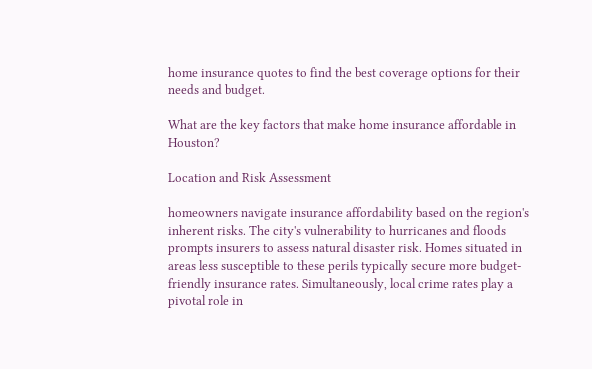home insurance quotes to find the best coverage options for their needs and budget.

What are the key factors that make home insurance affordable in Houston?

Location and Risk Assessment

homeowners navigate insurance affordability based on the region's inherent risks. The city's vulnerability to hurricanes and floods prompts insurers to assess natural disaster risk. Homes situated in areas less susceptible to these perils typically secure more budget-friendly insurance rates. Simultaneously, local crime rates play a pivotal role in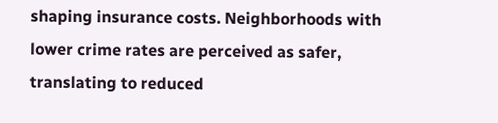shaping insurance costs. Neighborhoods with lower crime rates are perceived as safer, translating to reduced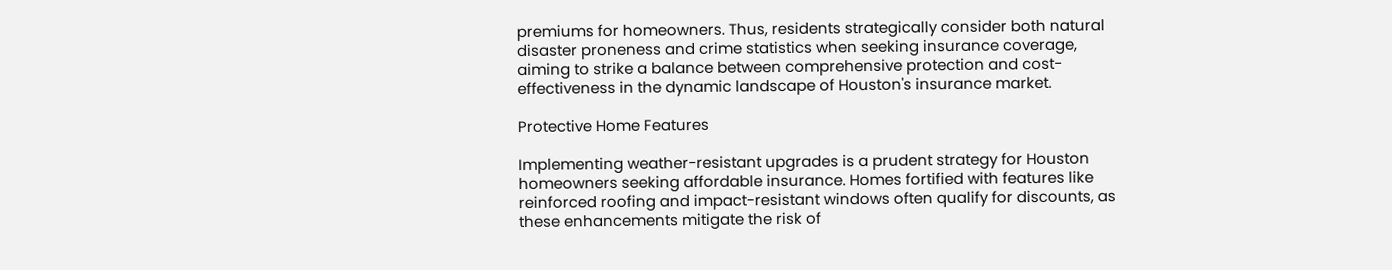premiums for homeowners. Thus, residents strategically consider both natural disaster proneness and crime statistics when seeking insurance coverage, aiming to strike a balance between comprehensive protection and cost-effectiveness in the dynamic landscape of Houston's insurance market.

Protective Home Features

Implementing weather-resistant upgrades is a prudent strategy for Houston homeowners seeking affordable insurance. Homes fortified with features like reinforced roofing and impact-resistant windows often qualify for discounts, as these enhancements mitigate the risk of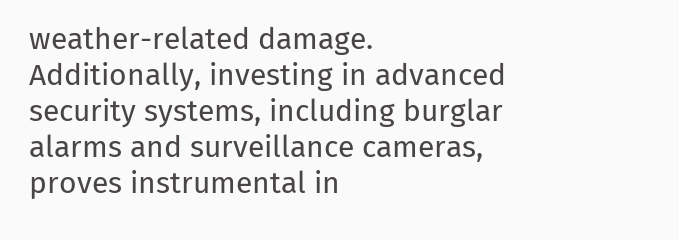weather-related damage. Additionally, investing in advanced security systems, including burglar alarms and surveillance cameras, proves instrumental in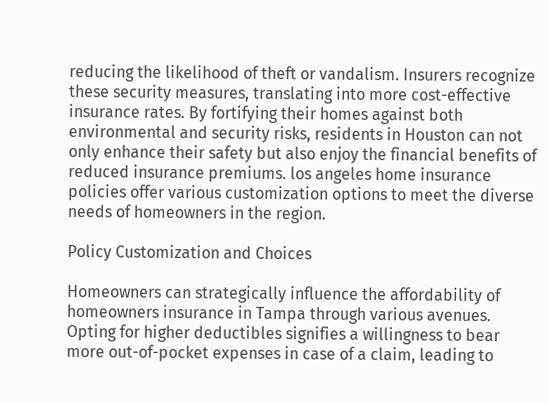reducing the likelihood of theft or vandalism. Insurers recognize these security measures, translating into more cost-effective insurance rates. By fortifying their homes against both environmental and security risks, residents in Houston can not only enhance their safety but also enjoy the financial benefits of reduced insurance premiums. los angeles home insurance policies offer various customization options to meet the diverse needs of homeowners in the region.

Policy Customization and Choices

Homeowners can strategically influence the affordability of homeowners insurance in Tampa through various avenues. Opting for higher deductibles signifies a willingness to bear more out-of-pocket expenses in case of a claim, leading to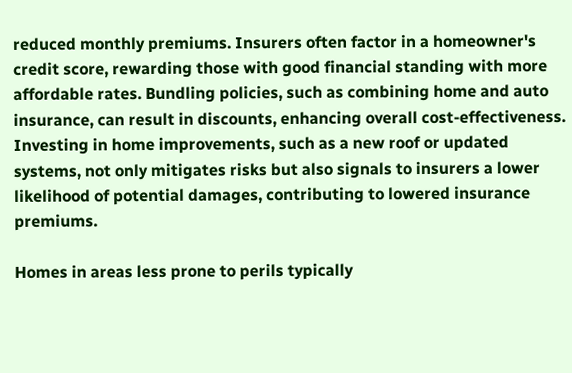reduced monthly premiums. Insurers often factor in a homeowner's credit score, rewarding those with good financial standing with more affordable rates. Bundling policies, such as combining home and auto insurance, can result in discounts, enhancing overall cost-effectiveness. Investing in home improvements, such as a new roof or updated systems, not only mitigates risks but also signals to insurers a lower likelihood of potential damages, contributing to lowered insurance premiums.

Homes in areas less prone to perils typically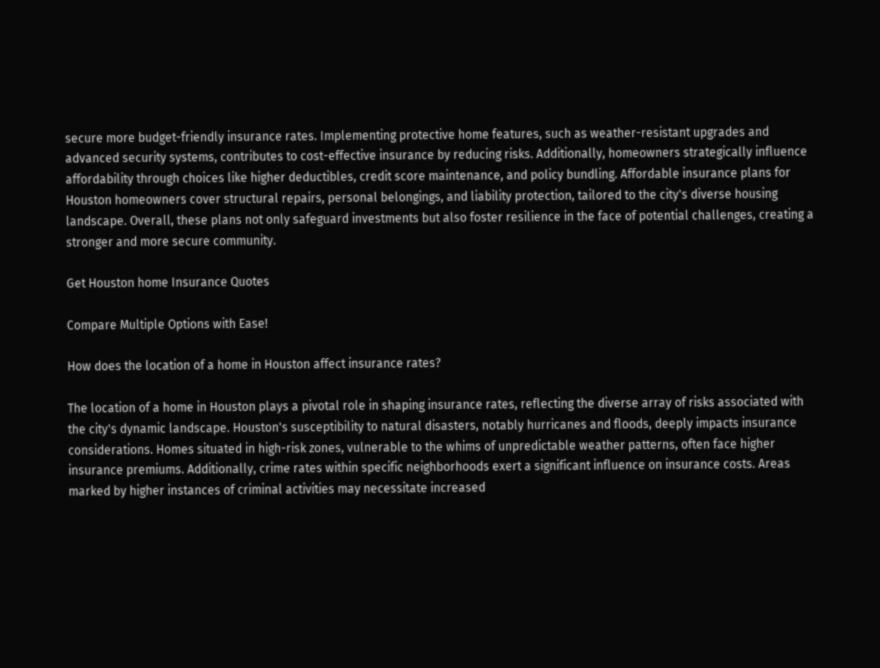secure more budget-friendly insurance rates. Implementing protective home features, such as weather-resistant upgrades and advanced security systems, contributes to cost-effective insurance by reducing risks. Additionally, homeowners strategically influence affordability through choices like higher deductibles, credit score maintenance, and policy bundling. Affordable insurance plans for Houston homeowners cover structural repairs, personal belongings, and liability protection, tailored to the city's diverse housing landscape. Overall, these plans not only safeguard investments but also foster resilience in the face of potential challenges, creating a stronger and more secure community.

Get Houston home Insurance Quotes

Compare Multiple Options with Ease!

How does the location of a home in Houston affect insurance rates?

The location of a home in Houston plays a pivotal role in shaping insurance rates, reflecting the diverse array of risks associated with the city's dynamic landscape. Houston's susceptibility to natural disasters, notably hurricanes and floods, deeply impacts insurance considerations. Homes situated in high-risk zones, vulnerable to the whims of unpredictable weather patterns, often face higher insurance premiums. Additionally, crime rates within specific neighborhoods exert a significant influence on insurance costs. Areas marked by higher instances of criminal activities may necessitate increased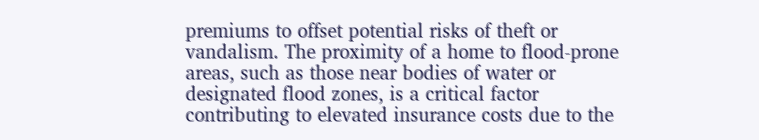premiums to offset potential risks of theft or vandalism. The proximity of a home to flood-prone areas, such as those near bodies of water or designated flood zones, is a critical factor contributing to elevated insurance costs due to the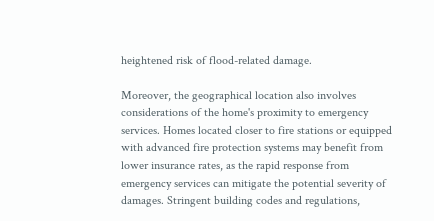heightened risk of flood-related damage.

Moreover, the geographical location also involves considerations of the home's proximity to emergency services. Homes located closer to fire stations or equipped with advanced fire protection systems may benefit from lower insurance rates, as the rapid response from emergency services can mitigate the potential severity of damages. Stringent building codes and regulations,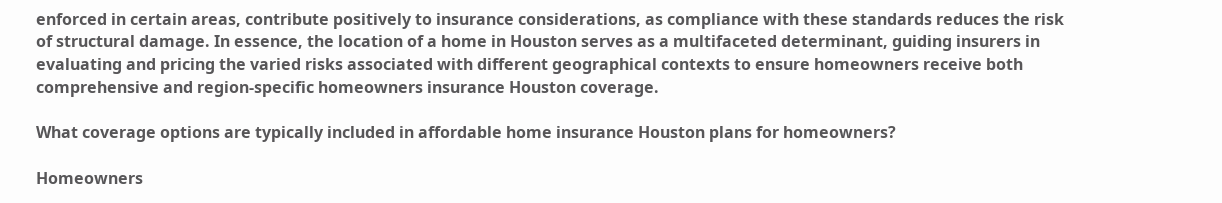enforced in certain areas, contribute positively to insurance considerations, as compliance with these standards reduces the risk of structural damage. In essence, the location of a home in Houston serves as a multifaceted determinant, guiding insurers in evaluating and pricing the varied risks associated with different geographical contexts to ensure homeowners receive both comprehensive and region-specific homeowners insurance Houston coverage.

What coverage options are typically included in affordable home insurance Houston plans for homeowners?

Homeowners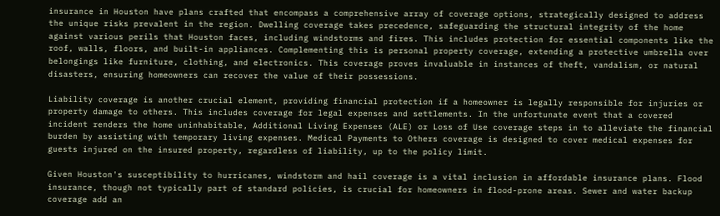insurance in Houston have plans crafted that encompass a comprehensive array of coverage options, strategically designed to address the unique risks prevalent in the region. Dwelling coverage takes precedence, safeguarding the structural integrity of the home against various perils that Houston faces, including windstorms and fires. This includes protection for essential components like the roof, walls, floors, and built-in appliances. Complementing this is personal property coverage, extending a protective umbrella over belongings like furniture, clothing, and electronics. This coverage proves invaluable in instances of theft, vandalism, or natural disasters, ensuring homeowners can recover the value of their possessions.

Liability coverage is another crucial element, providing financial protection if a homeowner is legally responsible for injuries or property damage to others. This includes coverage for legal expenses and settlements. In the unfortunate event that a covered incident renders the home uninhabitable, Additional Living Expenses (ALE) or Loss of Use coverage steps in to alleviate the financial burden by assisting with temporary living expenses. Medical Payments to Others coverage is designed to cover medical expenses for guests injured on the insured property, regardless of liability, up to the policy limit.

Given Houston's susceptibility to hurricanes, windstorm and hail coverage is a vital inclusion in affordable insurance plans. Flood insurance, though not typically part of standard policies, is crucial for homeowners in flood-prone areas. Sewer and water backup coverage add an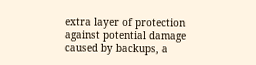extra layer of protection against potential damage caused by backups, a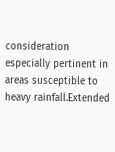consideration especially pertinent in areas susceptible to heavy rainfall.Extended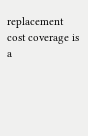replacement cost coverage is a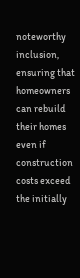noteworthy inclusion, ensuring that homeowners can rebuild their homes even if construction costs exceed the initially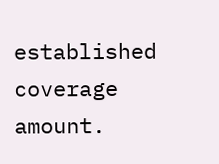established coverage amount.